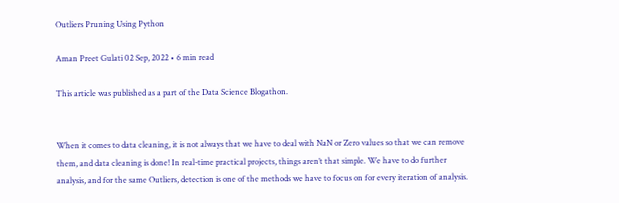Outliers Pruning Using Python

Aman Preet Gulati 02 Sep, 2022 • 6 min read

This article was published as a part of the Data Science Blogathon.


When it comes to data cleaning, it is not always that we have to deal with NaN or Zero values so that we can remove them, and data cleaning is done! In real-time practical projects, things aren’t that simple. We have to do further analysis, and for the same Outliers, detection is one of the methods we have to focus on for every iteration of analysis.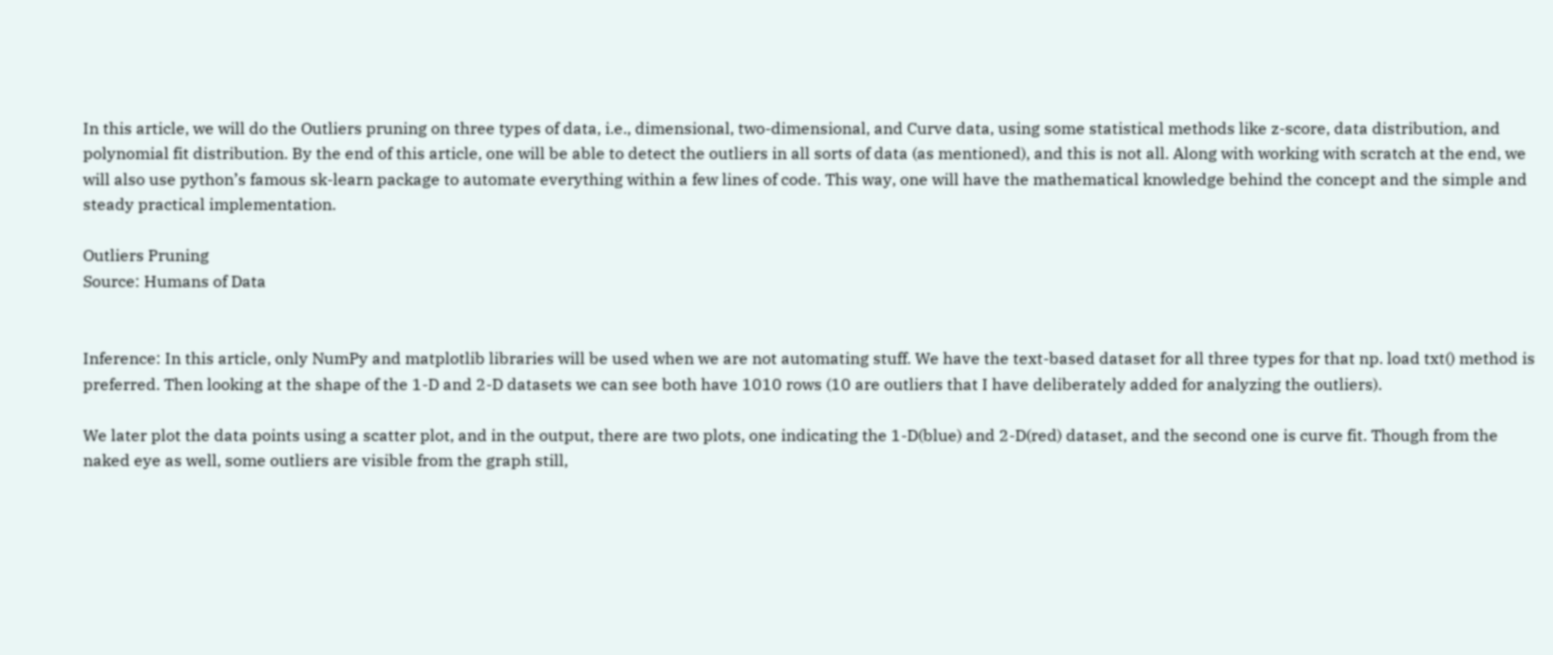In this article, we will do the Outliers pruning on three types of data, i.e., dimensional, two-dimensional, and Curve data, using some statistical methods like z-score, data distribution, and polynomial fit distribution. By the end of this article, one will be able to detect the outliers in all sorts of data (as mentioned), and this is not all. Along with working with scratch at the end, we will also use python’s famous sk-learn package to automate everything within a few lines of code. This way, one will have the mathematical knowledge behind the concept and the simple and steady practical implementation.

Outliers Pruning
Source: Humans of Data


Inference: In this article, only NumPy and matplotlib libraries will be used when we are not automating stuff. We have the text-based dataset for all three types for that np. load txt() method is preferred. Then looking at the shape of the 1-D and 2-D datasets we can see both have 1010 rows (10 are outliers that I have deliberately added for analyzing the outliers).

We later plot the data points using a scatter plot, and in the output, there are two plots, one indicating the 1-D(blue) and 2-D(red) dataset, and the second one is curve fit. Though from the naked eye as well, some outliers are visible from the graph still,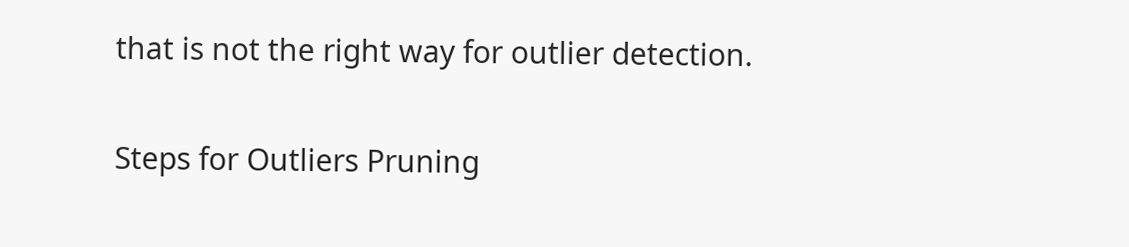that is not the right way for outlier detection.

Steps for Outliers Pruning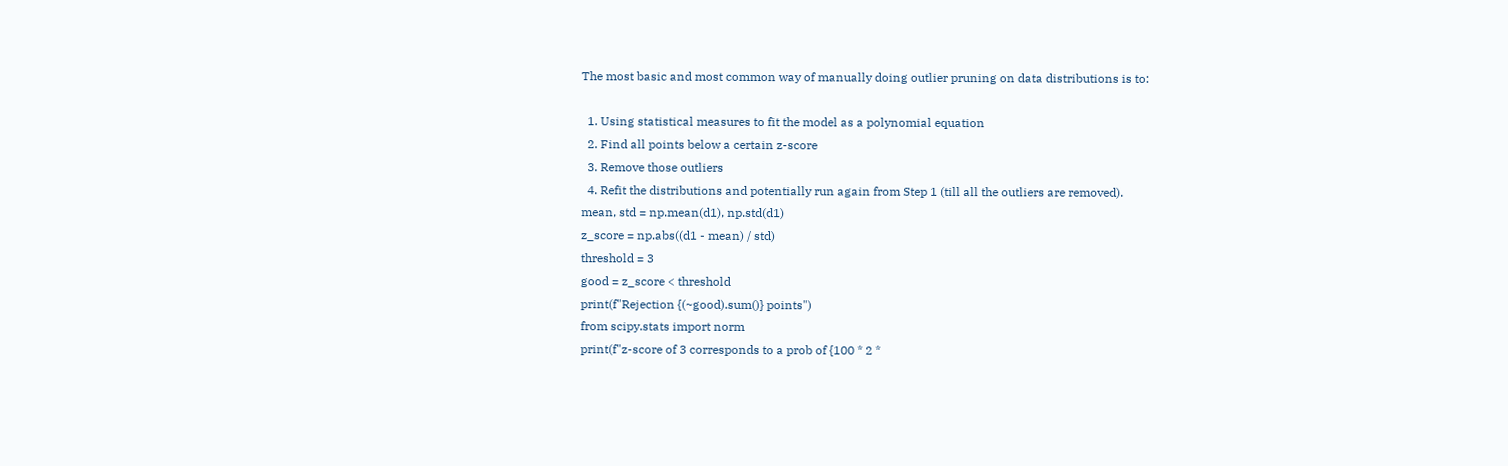The most basic and most common way of manually doing outlier pruning on data distributions is to:

  1. Using statistical measures to fit the model as a polynomial equation
  2. Find all points below a certain z-score
  3. Remove those outliers
  4. Refit the distributions and potentially run again from Step 1 (till all the outliers are removed).
mean, std = np.mean(d1), np.std(d1)
z_score = np.abs((d1 - mean) / std)
threshold = 3
good = z_score < threshold
print(f"Rejection {(~good).sum()} points")
from scipy.stats import norm
print(f"z-score of 3 corresponds to a prob of {100 * 2 *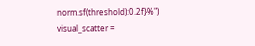norm.sf(threshold):0.2f}%")
visual_scatter =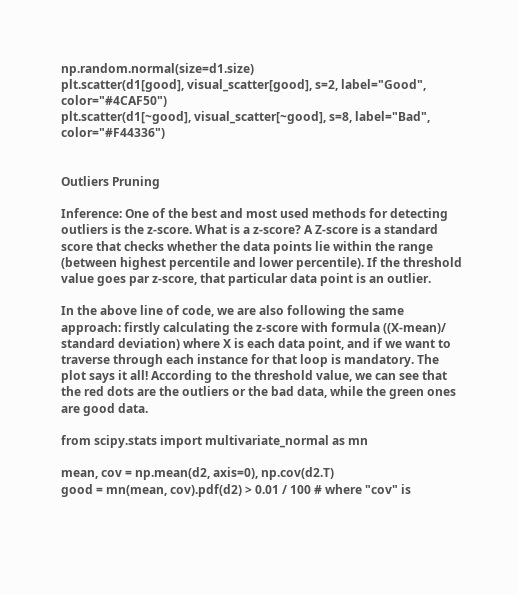np.random.normal(size=d1.size)
plt.scatter(d1[good], visual_scatter[good], s=2, label="Good", color="#4CAF50")
plt.scatter(d1[~good], visual_scatter[~good], s=8, label="Bad", color="#F44336")


Outliers Pruning

Inference: One of the best and most used methods for detecting outliers is the z-score. What is a z-score? A Z-score is a standard score that checks whether the data points lie within the range (between highest percentile and lower percentile). If the threshold value goes par z-score, that particular data point is an outlier.

In the above line of code, we are also following the same approach: firstly calculating the z-score with formula ((X-mean)/ standard deviation) where X is each data point, and if we want to traverse through each instance for that loop is mandatory. The plot says it all! According to the threshold value, we can see that the red dots are the outliers or the bad data, while the green ones are good data.

from scipy.stats import multivariate_normal as mn

mean, cov = np.mean(d2, axis=0), np.cov(d2.T)
good = mn(mean, cov).pdf(d2) > 0.01 / 100 # where "cov" is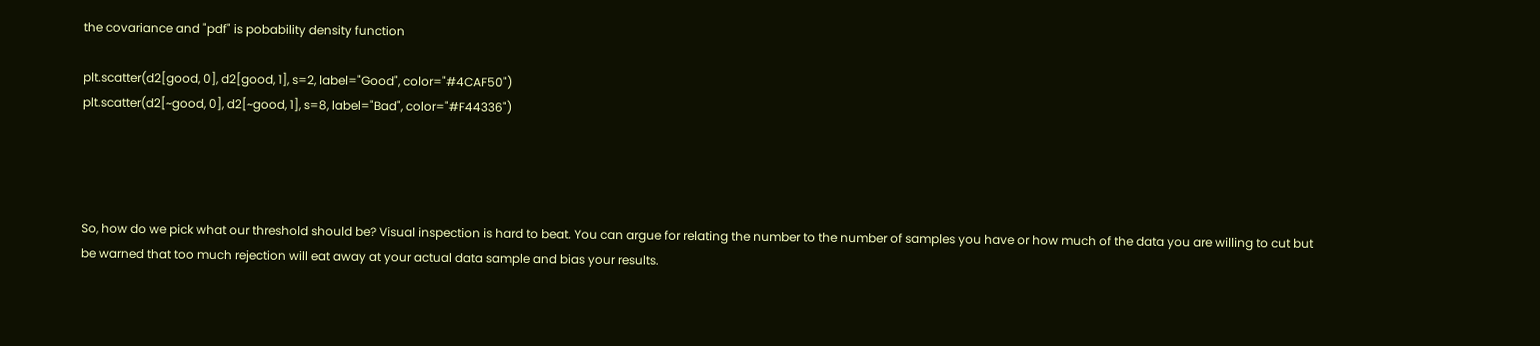the covariance and "pdf" is pobability density function

plt.scatter(d2[good, 0], d2[good, 1], s=2, label="Good", color="#4CAF50")
plt.scatter(d2[~good, 0], d2[~good, 1], s=8, label="Bad", color="#F44336")




So, how do we pick what our threshold should be? Visual inspection is hard to beat. You can argue for relating the number to the number of samples you have or how much of the data you are willing to cut but be warned that too much rejection will eat away at your actual data sample and bias your results.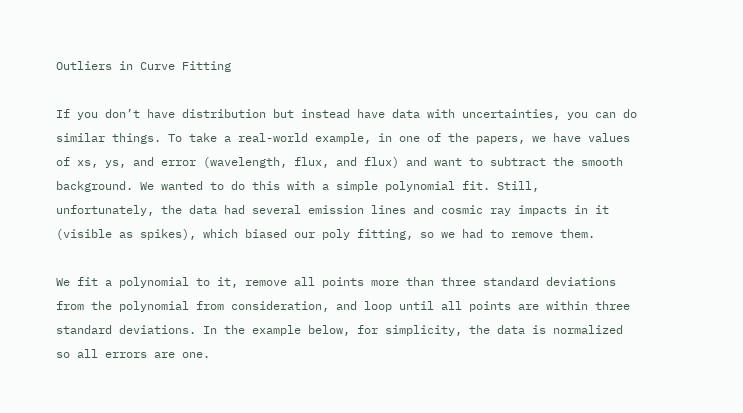Outliers in Curve Fitting

If you don’t have distribution but instead have data with uncertainties, you can do similar things. To take a real-world example, in one of the papers, we have values of xs, ys, and error (wavelength, flux, and flux) and want to subtract the smooth background. We wanted to do this with a simple polynomial fit. Still, unfortunately, the data had several emission lines and cosmic ray impacts in it (visible as spikes), which biased our poly fitting, so we had to remove them.

We fit a polynomial to it, remove all points more than three standard deviations from the polynomial from consideration, and loop until all points are within three standard deviations. In the example below, for simplicity, the data is normalized so all errors are one.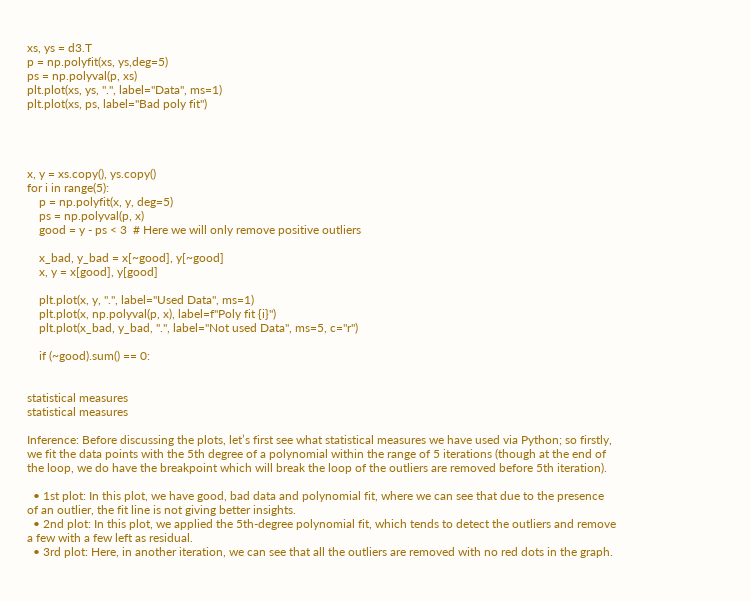xs, ys = d3.T
p = np.polyfit(xs, ys,deg=5)
ps = np.polyval(p, xs)
plt.plot(xs, ys, ".", label="Data", ms=1)
plt.plot(xs, ps, label="Bad poly fit")




x, y = xs.copy(), ys.copy()
for i in range(5):
    p = np.polyfit(x, y, deg=5)
    ps = np.polyval(p, x)
    good = y - ps < 3  # Here we will only remove positive outliers

    x_bad, y_bad = x[~good], y[~good]
    x, y = x[good], y[good]

    plt.plot(x, y, ".", label="Used Data", ms=1)
    plt.plot(x, np.polyval(p, x), label=f"Poly fit {i}")
    plt.plot(x_bad, y_bad, ".", label="Not used Data", ms=5, c="r")

    if (~good).sum() == 0:


statistical measures
statistical measures

Inference: Before discussing the plots, let’s first see what statistical measures we have used via Python; so firstly, we fit the data points with the 5th degree of a polynomial within the range of 5 iterations (though at the end of the loop, we do have the breakpoint which will break the loop of the outliers are removed before 5th iteration).

  • 1st plot: In this plot, we have good, bad data and polynomial fit, where we can see that due to the presence of an outlier, the fit line is not giving better insights.
  • 2nd plot: In this plot, we applied the 5th-degree polynomial fit, which tends to detect the outliers and remove a few with a few left as residual.
  • 3rd plot: Here, in another iteration, we can see that all the outliers are removed with no red dots in the graph.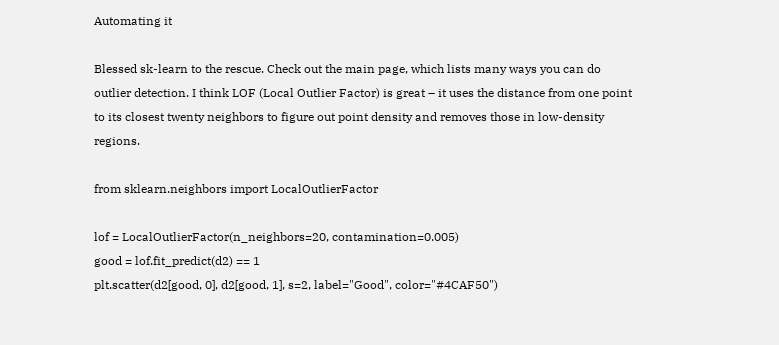Automating it

Blessed sk-learn to the rescue. Check out the main page, which lists many ways you can do outlier detection. I think LOF (Local Outlier Factor) is great – it uses the distance from one point to its closest twenty neighbors to figure out point density and removes those in low-density regions.

from sklearn.neighbors import LocalOutlierFactor

lof = LocalOutlierFactor(n_neighbors=20, contamination=0.005)
good = lof.fit_predict(d2) == 1
plt.scatter(d2[good, 0], d2[good, 1], s=2, label="Good", color="#4CAF50")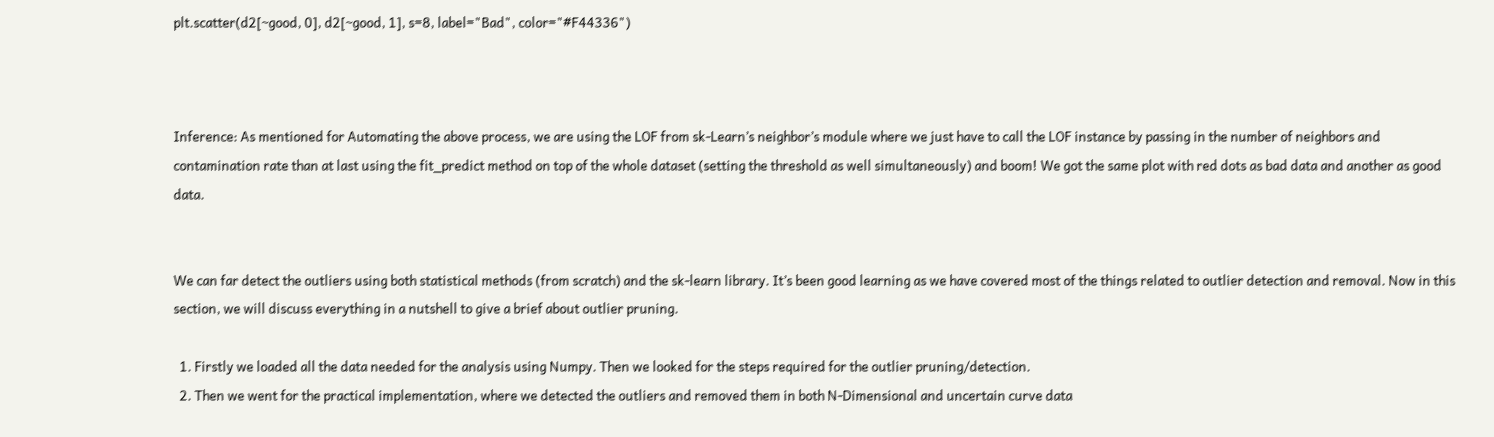plt.scatter(d2[~good, 0], d2[~good, 1], s=8, label="Bad", color="#F44336")



Inference: As mentioned for Automating the above process, we are using the LOF from sk-Learn’s neighbor’s module where we just have to call the LOF instance by passing in the number of neighbors and contamination rate than at last using the fit_predict method on top of the whole dataset (setting the threshold as well simultaneously) and boom! We got the same plot with red dots as bad data and another as good data.


We can far detect the outliers using both statistical methods (from scratch) and the sk-learn library. It’s been good learning as we have covered most of the things related to outlier detection and removal. Now in this section, we will discuss everything in a nutshell to give a brief about outlier pruning.

  1. Firstly we loaded all the data needed for the analysis using Numpy. Then we looked for the steps required for the outlier pruning/detection.
  2. Then we went for the practical implementation, where we detected the outliers and removed them in both N-Dimensional and uncertain curve data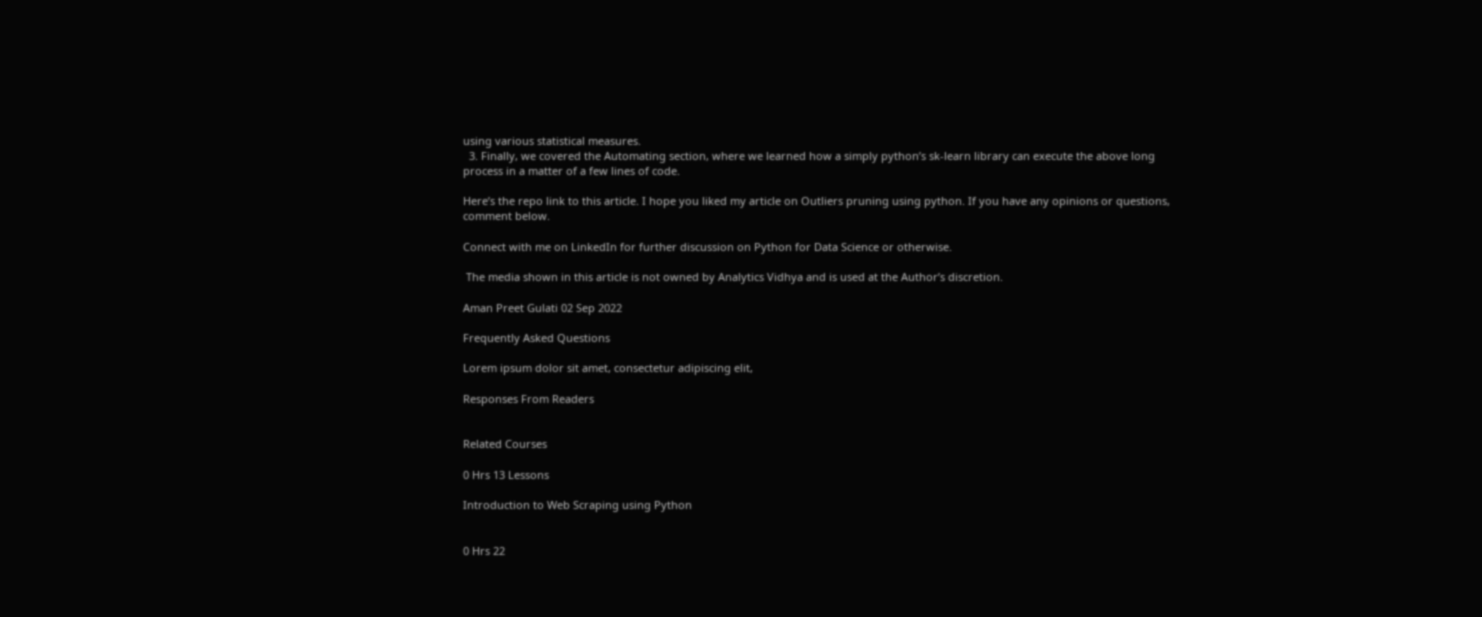using various statistical measures.
  3. Finally, we covered the Automating section, where we learned how a simply python’s sk-learn library can execute the above long process in a matter of a few lines of code.

Here’s the repo link to this article. I hope you liked my article on Outliers pruning using python. If you have any opinions or questions, comment below.

Connect with me on LinkedIn for further discussion on Python for Data Science or otherwise.

 The media shown in this article is not owned by Analytics Vidhya and is used at the Author’s discretion.

Aman Preet Gulati 02 Sep 2022

Frequently Asked Questions

Lorem ipsum dolor sit amet, consectetur adipiscing elit,

Responses From Readers


Related Courses

0 Hrs 13 Lessons

Introduction to Web Scraping using Python


0 Hrs 22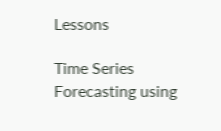Lessons

Time Series Forecasting using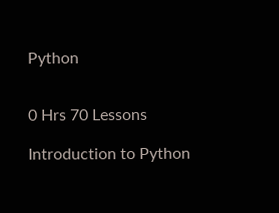Python


0 Hrs 70 Lessons

Introduction to Python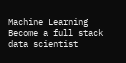Machine Learning
Become a full stack data scientist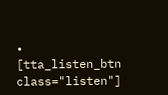• [tta_listen_btn class="listen"]